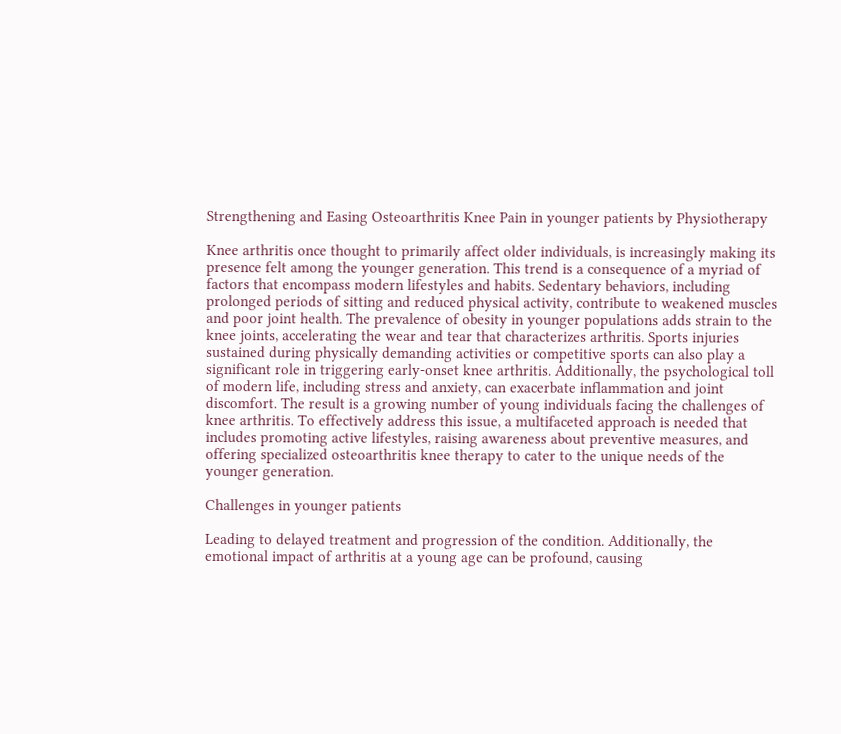Strengthening and Easing Osteoarthritis Knee Pain in younger patients by Physiotherapy

Knee arthritis once thought to primarily affect older individuals, is increasingly making its presence felt among the younger generation. This trend is a consequence of a myriad of factors that encompass modern lifestyles and habits. Sedentary behaviors, including prolonged periods of sitting and reduced physical activity, contribute to weakened muscles and poor joint health. The prevalence of obesity in younger populations adds strain to the knee joints, accelerating the wear and tear that characterizes arthritis. Sports injuries sustained during physically demanding activities or competitive sports can also play a significant role in triggering early-onset knee arthritis. Additionally, the psychological toll of modern life, including stress and anxiety, can exacerbate inflammation and joint discomfort. The result is a growing number of young individuals facing the challenges of knee arthritis. To effectively address this issue, a multifaceted approach is needed that includes promoting active lifestyles, raising awareness about preventive measures, and offering specialized osteoarthritis knee therapy to cater to the unique needs of the younger generation.

Challenges in younger patients

Leading to delayed treatment and progression of the condition. Additionally, the emotional impact of arthritis at a young age can be profound, causing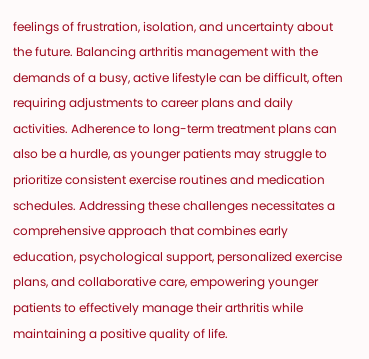feelings of frustration, isolation, and uncertainty about the future. Balancing arthritis management with the demands of a busy, active lifestyle can be difficult, often requiring adjustments to career plans and daily activities. Adherence to long-term treatment plans can also be a hurdle, as younger patients may struggle to prioritize consistent exercise routines and medication schedules. Addressing these challenges necessitates a comprehensive approach that combines early education, psychological support, personalized exercise plans, and collaborative care, empowering younger patients to effectively manage their arthritis while maintaining a positive quality of life.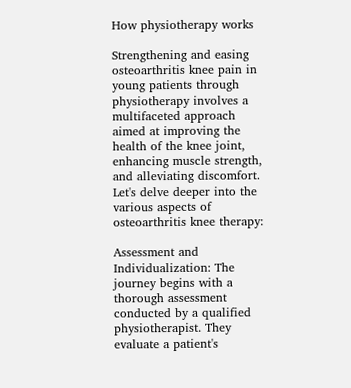How physiotherapy works

Strengthening and easing osteoarthritis knee pain in young patients through physiotherapy involves a multifaceted approach aimed at improving the health of the knee joint, enhancing muscle strength, and alleviating discomfort. Let's delve deeper into the various aspects of osteoarthritis knee therapy:

Assessment and Individualization: The journey begins with a thorough assessment conducted by a qualified physiotherapist. They evaluate a patient's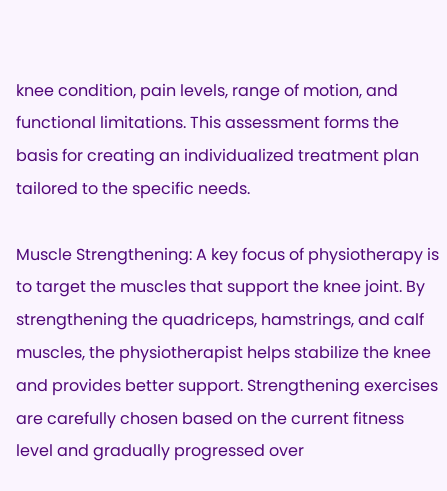knee condition, pain levels, range of motion, and functional limitations. This assessment forms the basis for creating an individualized treatment plan tailored to the specific needs.

Muscle Strengthening: A key focus of physiotherapy is to target the muscles that support the knee joint. By strengthening the quadriceps, hamstrings, and calf muscles, the physiotherapist helps stabilize the knee and provides better support. Strengthening exercises are carefully chosen based on the current fitness level and gradually progressed over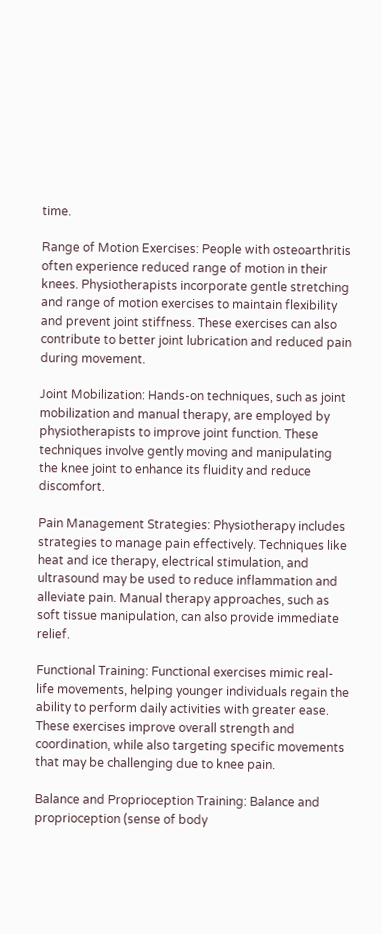time.

Range of Motion Exercises: People with osteoarthritis often experience reduced range of motion in their knees. Physiotherapists incorporate gentle stretching and range of motion exercises to maintain flexibility and prevent joint stiffness. These exercises can also contribute to better joint lubrication and reduced pain during movement.

Joint Mobilization: Hands-on techniques, such as joint mobilization and manual therapy, are employed by physiotherapists to improve joint function. These techniques involve gently moving and manipulating the knee joint to enhance its fluidity and reduce discomfort.

Pain Management Strategies: Physiotherapy includes strategies to manage pain effectively. Techniques like heat and ice therapy, electrical stimulation, and ultrasound may be used to reduce inflammation and alleviate pain. Manual therapy approaches, such as soft tissue manipulation, can also provide immediate relief.

Functional Training: Functional exercises mimic real-life movements, helping younger individuals regain the ability to perform daily activities with greater ease. These exercises improve overall strength and coordination, while also targeting specific movements that may be challenging due to knee pain.

Balance and Proprioception Training: Balance and proprioception (sense of body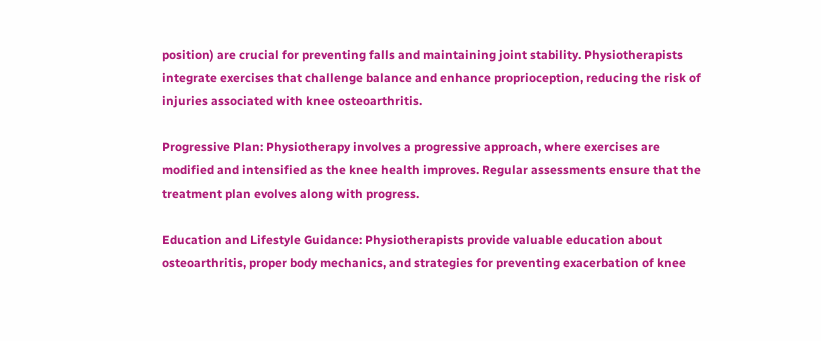position) are crucial for preventing falls and maintaining joint stability. Physiotherapists integrate exercises that challenge balance and enhance proprioception, reducing the risk of injuries associated with knee osteoarthritis.

Progressive Plan: Physiotherapy involves a progressive approach, where exercises are modified and intensified as the knee health improves. Regular assessments ensure that the treatment plan evolves along with progress.

Education and Lifestyle Guidance: Physiotherapists provide valuable education about osteoarthritis, proper body mechanics, and strategies for preventing exacerbation of knee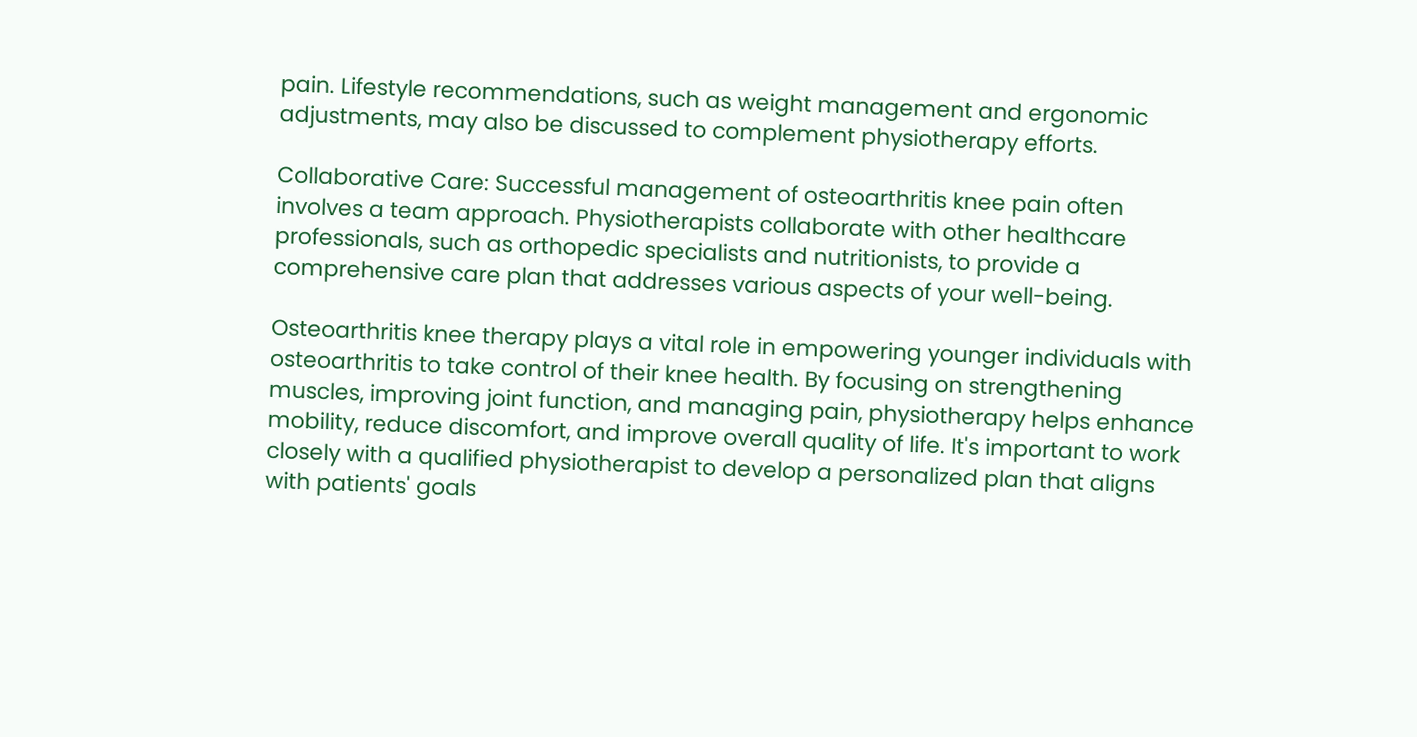pain. Lifestyle recommendations, such as weight management and ergonomic adjustments, may also be discussed to complement physiotherapy efforts.

Collaborative Care: Successful management of osteoarthritis knee pain often involves a team approach. Physiotherapists collaborate with other healthcare professionals, such as orthopedic specialists and nutritionists, to provide a comprehensive care plan that addresses various aspects of your well-being.

Osteoarthritis knee therapy plays a vital role in empowering younger individuals with osteoarthritis to take control of their knee health. By focusing on strengthening muscles, improving joint function, and managing pain, physiotherapy helps enhance mobility, reduce discomfort, and improve overall quality of life. It's important to work closely with a qualified physiotherapist to develop a personalized plan that aligns with patients' goals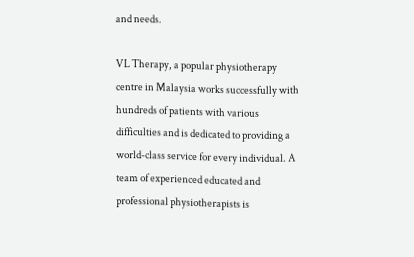and needs.

VL Therapy, a popular physiotherapy centre in Malaysia works successfully with hundreds of patients with various difficulties and is dedicated to providing a world-class service for every individual. A team of experienced educated and professional physiotherapists is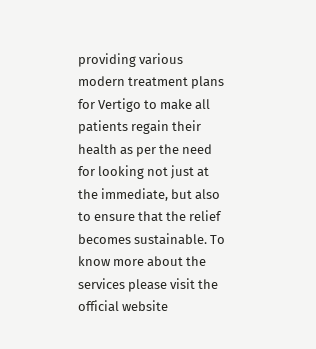providing various modern treatment plans for Vertigo to make all patients regain their health as per the need for looking not just at the immediate, but also to ensure that the relief becomes sustainable. To know more about the services please visit the official website